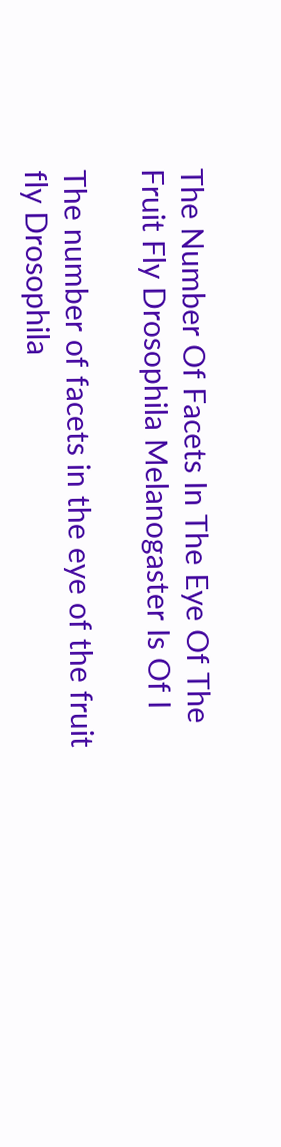The Number Of Facets In The Eye Of The Fruit Fly Drosophila Melanogaster Is Of I

The number of facets in the eye of the fruit fly Drosophila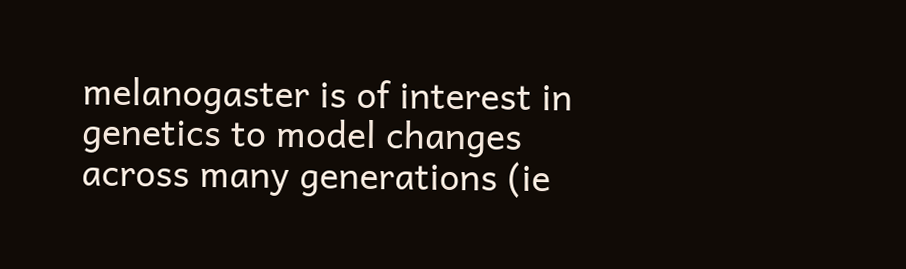melanogaster is of interest in genetics to model changes across many generations (ie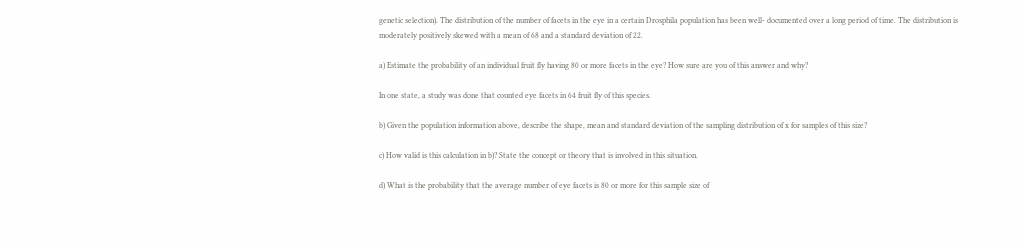genetic selection). The distribution of the number of facets in the eye in a certain Drosphila population has been well- documented over a long period of time. The distribution is moderately positively skewed with a mean of 68 and a standard deviation of 22.

a) Estimate the probability of an individual fruit fly having 80 or more facets in the eye? How sure are you of this answer and why?

In one state, a study was done that counted eye facets in 64 fruit fly of this species.

b) Given the population information above, describe the shape, mean and standard deviation of the sampling distribution of x for samples of this size?

c) How valid is this calculation in b)? State the concept or theory that is involved in this situation.

d) What is the probability that the average number of eye facets is 80 or more for this sample size of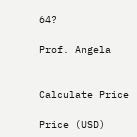64?

Prof. Angela


Calculate Price

Price (USD)